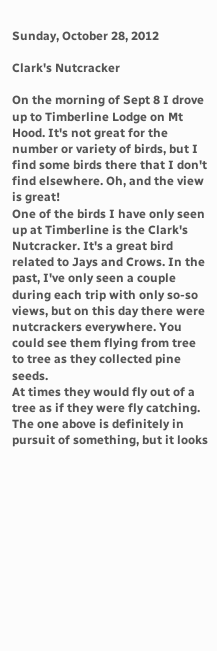Sunday, October 28, 2012

Clark's Nutcracker

On the morning of Sept 8 I drove up to Timberline Lodge on Mt Hood. It's not great for the number or variety of birds, but I find some birds there that I don't find elsewhere. Oh, and the view is great!
One of the birds I have only seen up at Timberline is the Clark's Nutcracker. It's a great bird related to Jays and Crows. In the past, I've only seen a couple during each trip with only so-so views, but on this day there were nutcrackers everywhere. You could see them flying from tree to tree as they collected pine seeds.
At times they would fly out of a tree as if they were fly catching. The one above is definitely in pursuit of something, but it looks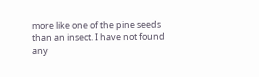more like one of the pine seeds than an insect. I have not found any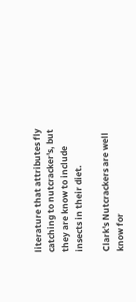literature that attributes fly catching to nutcracker's, but they are know to include insects in their diet.

Clark's Nutcrackers are well know for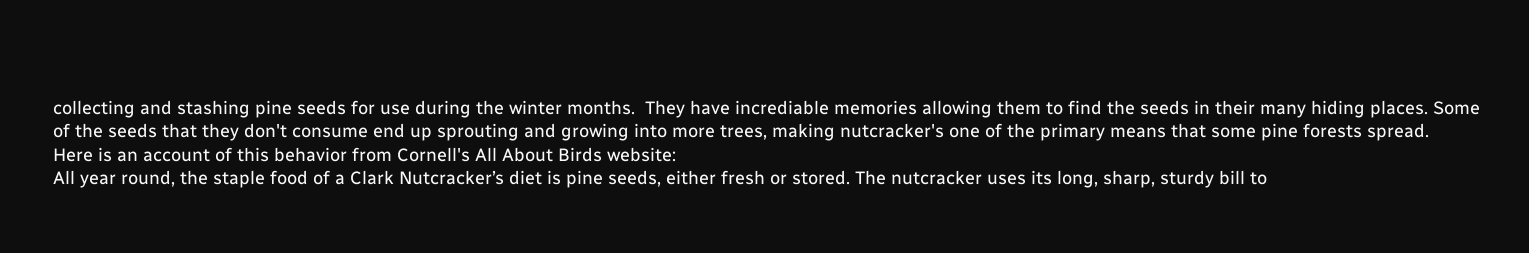collecting and stashing pine seeds for use during the winter months.  They have incrediable memories allowing them to find the seeds in their many hiding places. Some of the seeds that they don't consume end up sprouting and growing into more trees, making nutcracker's one of the primary means that some pine forests spread.
Here is an account of this behavior from Cornell's All About Birds website:
All year round, the staple food of a Clark Nutcracker’s diet is pine seeds, either fresh or stored. The nutcracker uses its long, sharp, sturdy bill to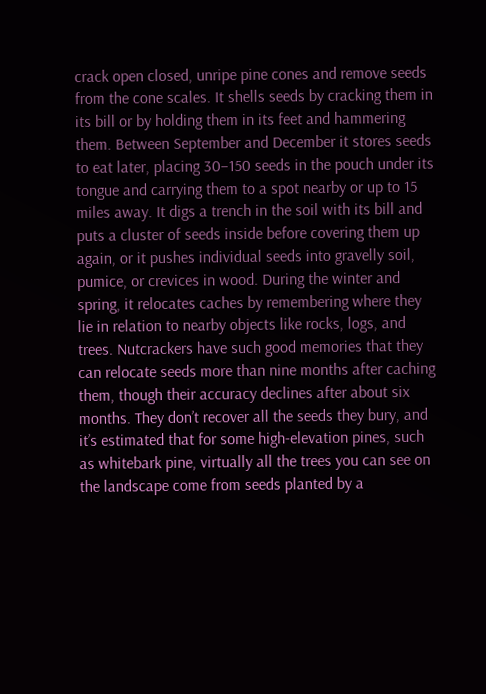crack open closed, unripe pine cones and remove seeds from the cone scales. It shells seeds by cracking them in its bill or by holding them in its feet and hammering them. Between September and December it stores seeds to eat later, placing 30–150 seeds in the pouch under its tongue and carrying them to a spot nearby or up to 15 miles away. It digs a trench in the soil with its bill and puts a cluster of seeds inside before covering them up again, or it pushes individual seeds into gravelly soil, pumice, or crevices in wood. During the winter and spring, it relocates caches by remembering where they lie in relation to nearby objects like rocks, logs, and trees. Nutcrackers have such good memories that they can relocate seeds more than nine months after caching them, though their accuracy declines after about six months. They don’t recover all the seeds they bury, and it’s estimated that for some high-elevation pines, such as whitebark pine, virtually all the trees you can see on the landscape come from seeds planted by a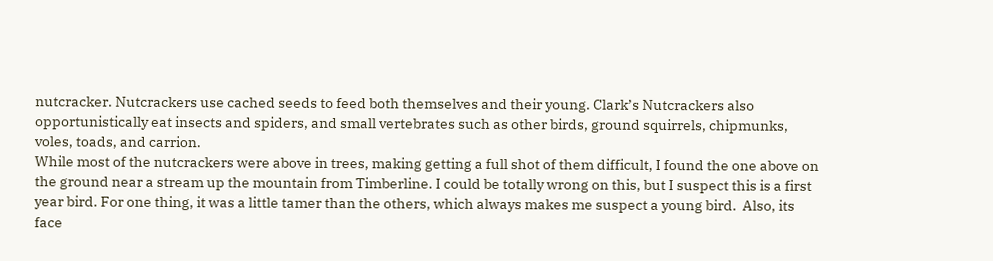nutcracker. Nutcrackers use cached seeds to feed both themselves and their young. Clark’s Nutcrackers also opportunistically eat insects and spiders, and small vertebrates such as other birds, ground squirrels, chipmunks, voles, toads, and carrion.
While most of the nutcrackers were above in trees, making getting a full shot of them difficult, I found the one above on the ground near a stream up the mountain from Timberline. I could be totally wrong on this, but I suspect this is a first year bird. For one thing, it was a little tamer than the others, which always makes me suspect a young bird.  Also, its face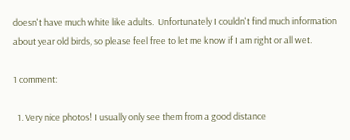doesn't have much white like adults.  Unfortunately I couldn't find much information about year old birds, so please feel free to let me know if I am right or all wet.

1 comment:

  1. Very nice photos! I usually only see them from a good distance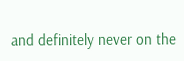and definitely never on the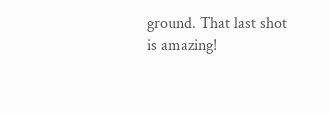ground. That last shot is amazing!